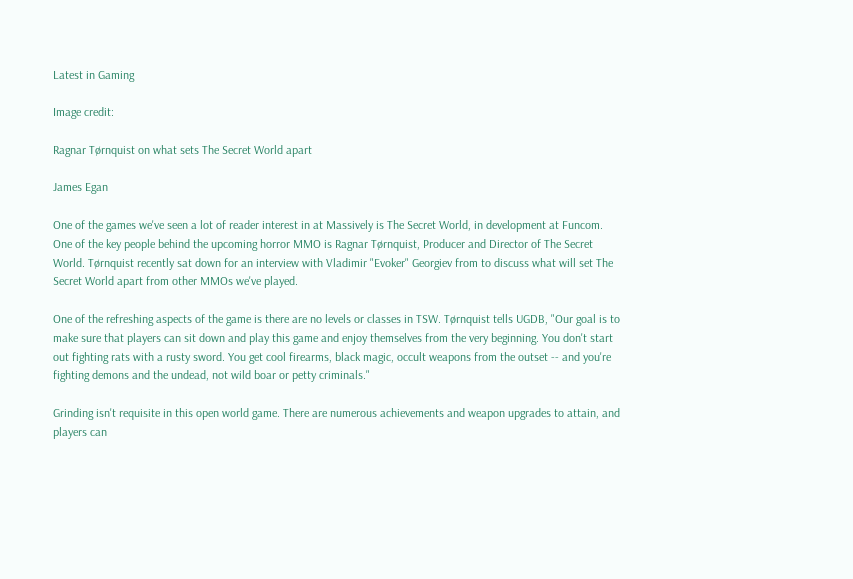Latest in Gaming

Image credit:

Ragnar Tørnquist on what sets The Secret World apart

James Egan

One of the games we've seen a lot of reader interest in at Massively is The Secret World, in development at Funcom. One of the key people behind the upcoming horror MMO is Ragnar Tørnquist, Producer and Director of The Secret World. Tørnquist recently sat down for an interview with Vladimir "Evoker" Georgiev from to discuss what will set The Secret World apart from other MMOs we've played.

One of the refreshing aspects of the game is there are no levels or classes in TSW. Tørnquist tells UGDB, "Our goal is to make sure that players can sit down and play this game and enjoy themselves from the very beginning. You don't start out fighting rats with a rusty sword. You get cool firearms, black magic, occult weapons from the outset -- and you're fighting demons and the undead, not wild boar or petty criminals."

Grinding isn't requisite in this open world game. There are numerous achievements and weapon upgrades to attain, and players can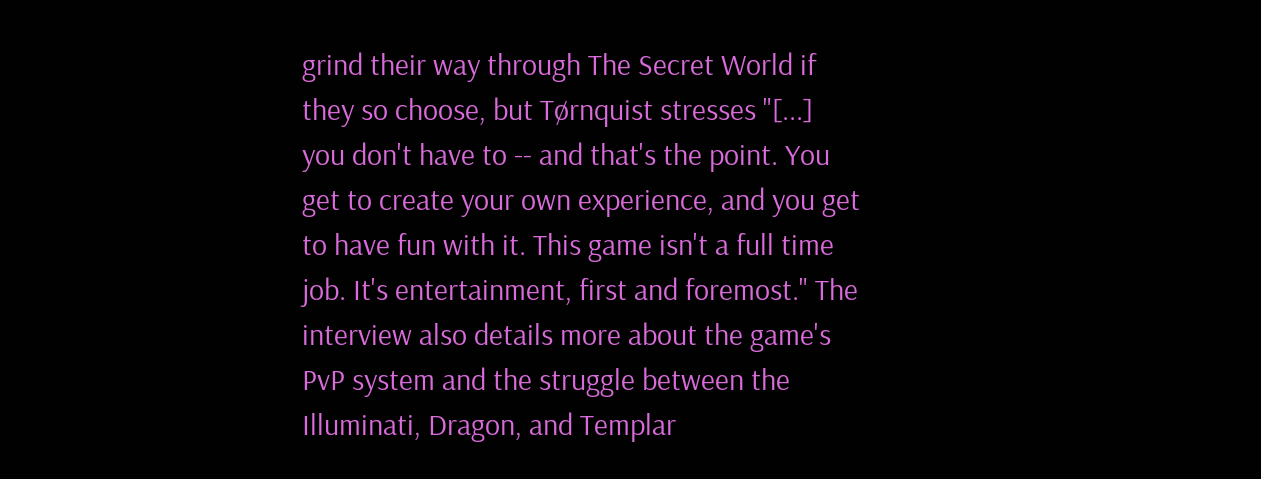grind their way through The Secret World if they so choose, but Tørnquist stresses "[...] you don't have to -- and that's the point. You get to create your own experience, and you get to have fun with it. This game isn't a full time job. It's entertainment, first and foremost." The interview also details more about the game's PvP system and the struggle between the Illuminati, Dragon, and Templar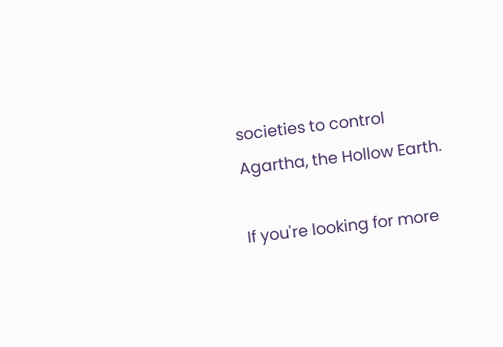societies to control Agartha, the Hollow Earth.

If you're looking for more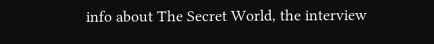info about The Secret World, the interview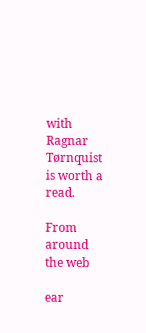with Ragnar Tørnquist is worth a read.

From around the web

ear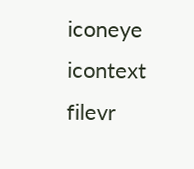iconeye icontext filevr